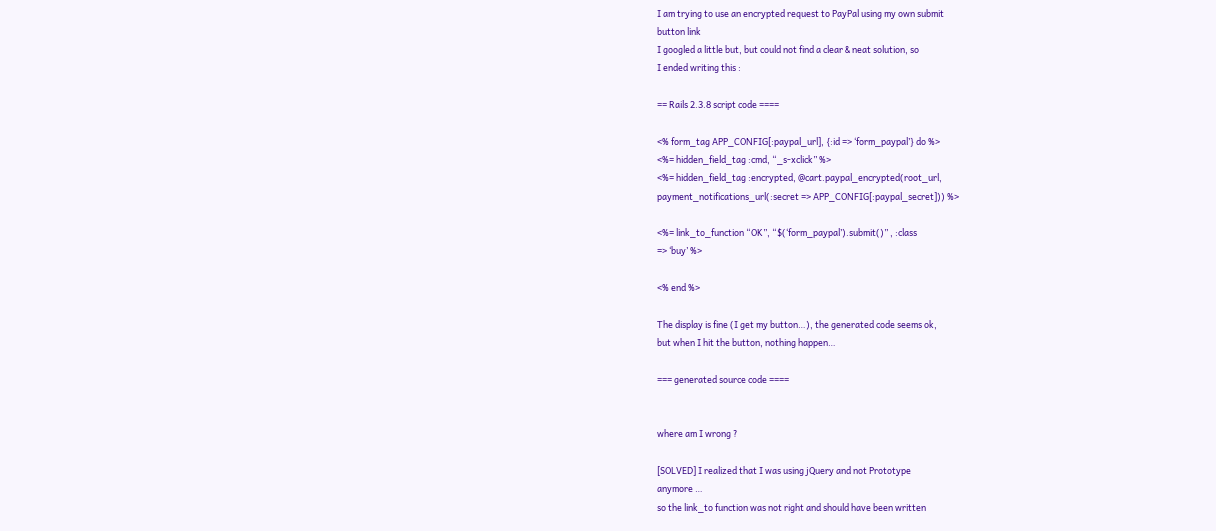I am trying to use an encrypted request to PayPal using my own submit
button link
I googled a little but, but could not find a clear & neat solution, so
I ended writing this :

== Rails 2.3.8 script code ====

<% form_tag APP_CONFIG[:paypal_url], {:id => ‘form_paypal’} do %>
<%= hidden_field_tag :cmd, “_s-xclick” %>
<%= hidden_field_tag :encrypted, @cart.paypal_encrypted(root_url,
payment_notifications_url(:secret => APP_CONFIG[:paypal_secret])) %>

<%= link_to_function “OK”, “$(‘form_paypal’).submit()” , :class
=> ‘buy’ %>

<% end %>

The display is fine (I get my button…), the generated code seems ok,
but when I hit the button, nothing happen…

=== generated source code ====


where am I wrong ?

[SOLVED] I realized that I was using jQuery and not Prototype
anymore …
so the link_to function was not right and should have been written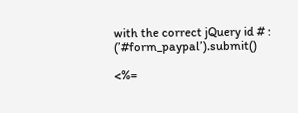with the correct jQuery id # : (’#form_paypal’).submit()

<%=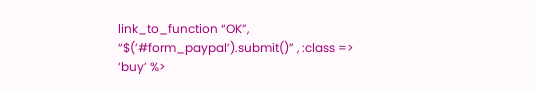link_to_function “OK”, “$(’#form_paypal’).submit()” , :class =>
‘buy’ %>